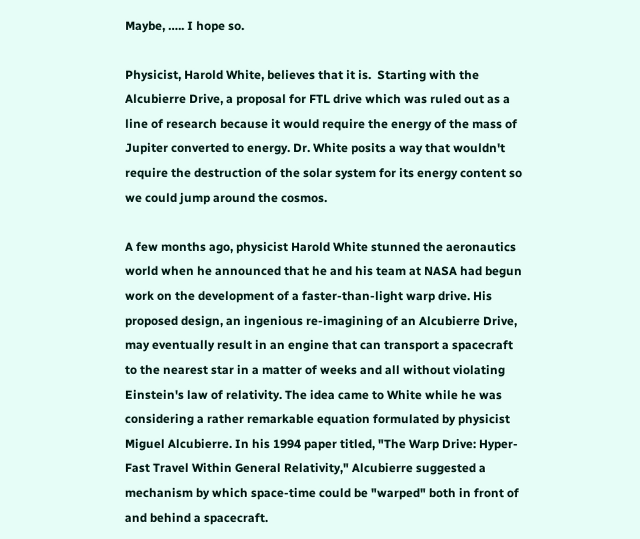Maybe, ….. I hope so.

Physicist, Harold White, believes that it is.  Starting with the Alcubierre Drive, a proposal for FTL drive which was ruled out as a line of research because it would require the energy of the mass of Jupiter converted to energy. Dr. White posits a way that wouldn't require the destruction of the solar system for its energy content so we could jump around the cosmos.

A few months ago, physicist Harold White stunned the aeronautics world when he announced that he and his team at NASA had begun work on the development of a faster-than-light warp drive. His proposed design, an ingenious re-imagining of an Alcubierre Drive, may eventually result in an engine that can transport a spacecraft to the nearest star in a matter of weeks and all without violating Einstein's law of relativity. The idea came to White while he was considering a rather remarkable equation formulated by physicist Miguel Alcubierre. In his 1994 paper titled, "The Warp Drive: Hyper-Fast Travel Within General Relativity," Alcubierre suggested a mechanism by which space-time could be "warped" both in front of and behind a spacecraft.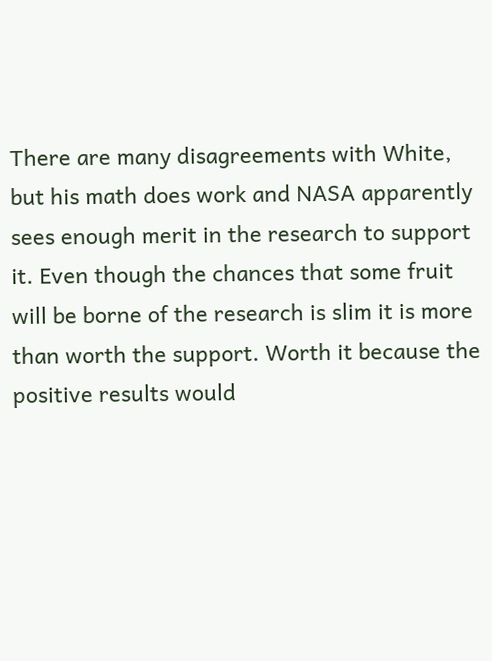There are many disagreements with White, but his math does work and NASA apparently sees enough merit in the research to support it. Even though the chances that some fruit will be borne of the research is slim it is more than worth the support. Worth it because the positive results would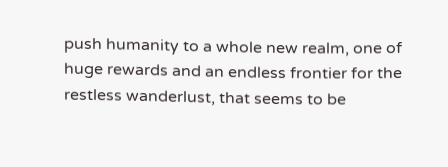push humanity to a whole new realm, one of huge rewards and an endless frontier for the restless wanderlust, that seems to be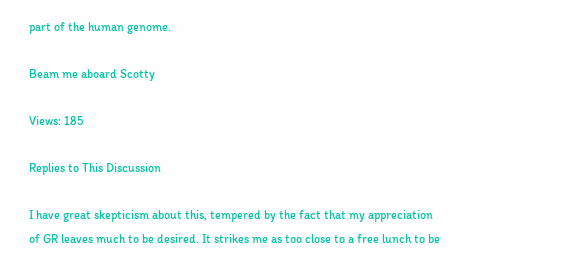part of the human genome.

Beam me aboard Scotty

Views: 185

Replies to This Discussion

I have great skepticism about this, tempered by the fact that my appreciation of GR leaves much to be desired. It strikes me as too close to a free lunch to be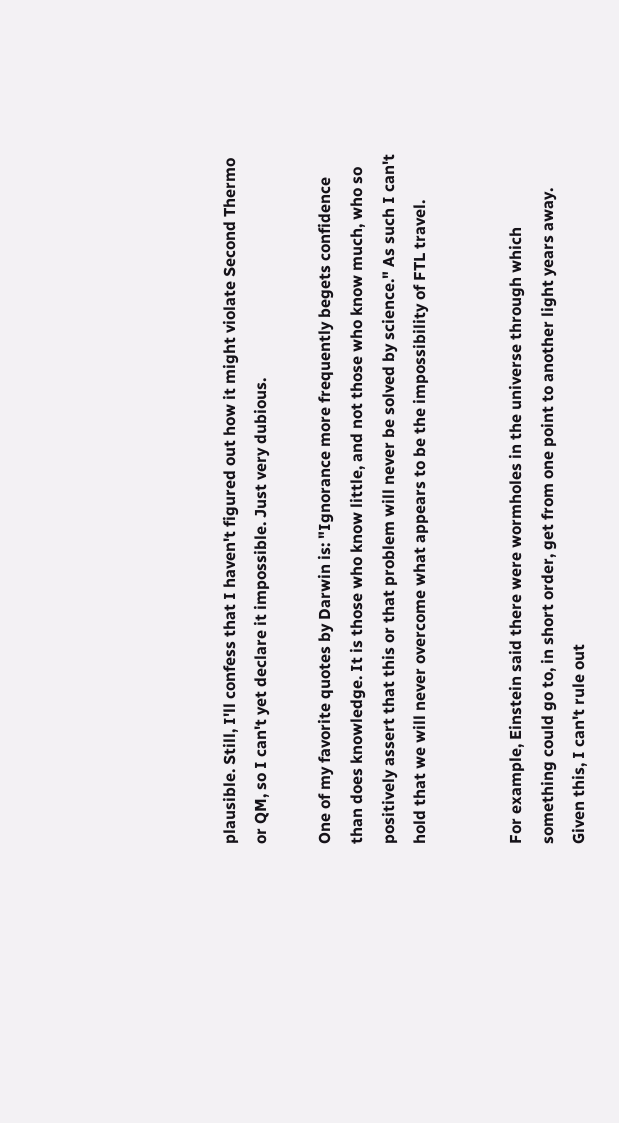plausible. Still, I'll confess that I haven't figured out how it might violate Second Thermo or QM, so I can't yet declare it impossible. Just very dubious.

One of my favorite quotes by Darwin is: "Ignorance more frequently begets confidence than does knowledge. It is those who know little, and not those who know much, who so positively assert that this or that problem will never be solved by science." As such I can't hold that we will never overcome what appears to be the impossibility of FTL travel.


For example, Einstein said there were wormholes in the universe through which something could go to, in short order, get from one point to another light years away. Given this, I can't rule out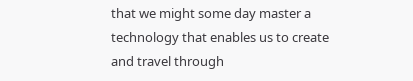that we might some day master a technology that enables us to create and travel through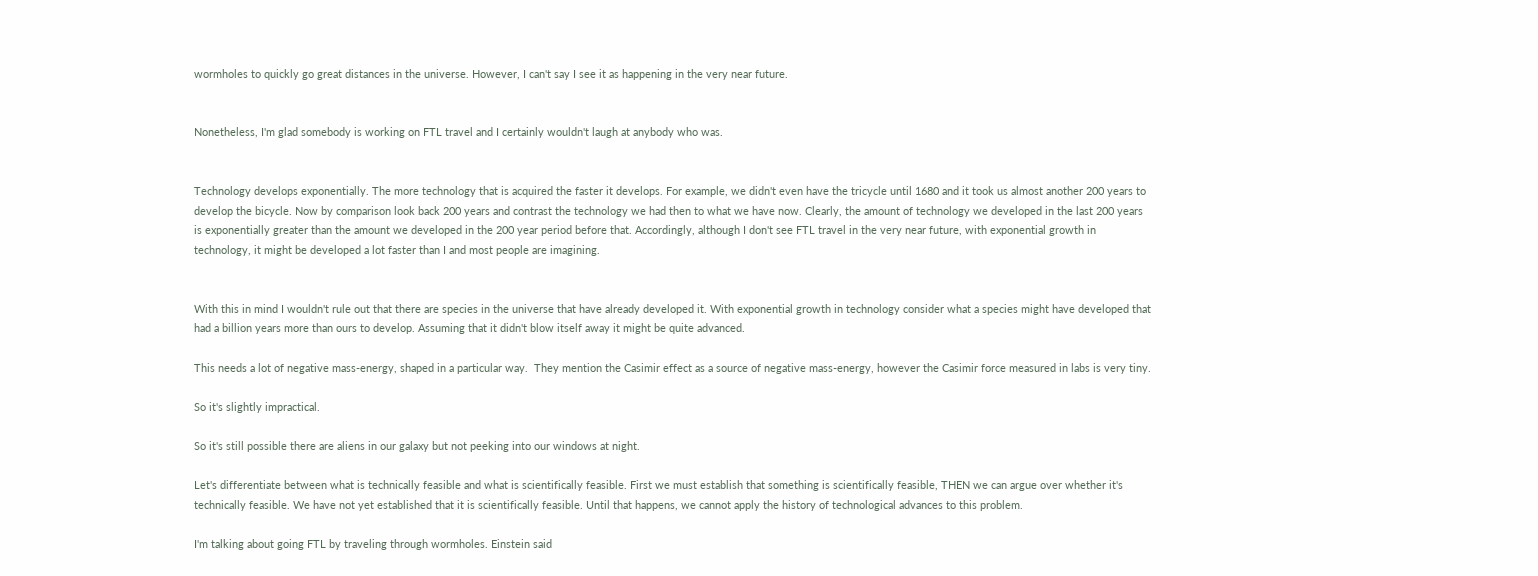wormholes to quickly go great distances in the universe. However, I can't say I see it as happening in the very near future.


Nonetheless, I'm glad somebody is working on FTL travel and I certainly wouldn't laugh at anybody who was.


Technology develops exponentially. The more technology that is acquired the faster it develops. For example, we didn't even have the tricycle until 1680 and it took us almost another 200 years to develop the bicycle. Now by comparison look back 200 years and contrast the technology we had then to what we have now. Clearly, the amount of technology we developed in the last 200 years is exponentially greater than the amount we developed in the 200 year period before that. Accordingly, although I don't see FTL travel in the very near future, with exponential growth in technology, it might be developed a lot faster than I and most people are imagining.


With this in mind I wouldn't rule out that there are species in the universe that have already developed it. With exponential growth in technology consider what a species might have developed that had a billion years more than ours to develop. Assuming that it didn't blow itself away it might be quite advanced.

This needs a lot of negative mass-energy, shaped in a particular way.  They mention the Casimir effect as a source of negative mass-energy, however the Casimir force measured in labs is very tiny.

So it's slightly impractical.

So it's still possible there are aliens in our galaxy but not peeking into our windows at night.

Let's differentiate between what is technically feasible and what is scientifically feasible. First we must establish that something is scientifically feasible, THEN we can argue over whether it's technically feasible. We have not yet established that it is scientifically feasible. Until that happens, we cannot apply the history of technological advances to this problem.

I'm talking about going FTL by traveling through wormholes. Einstein said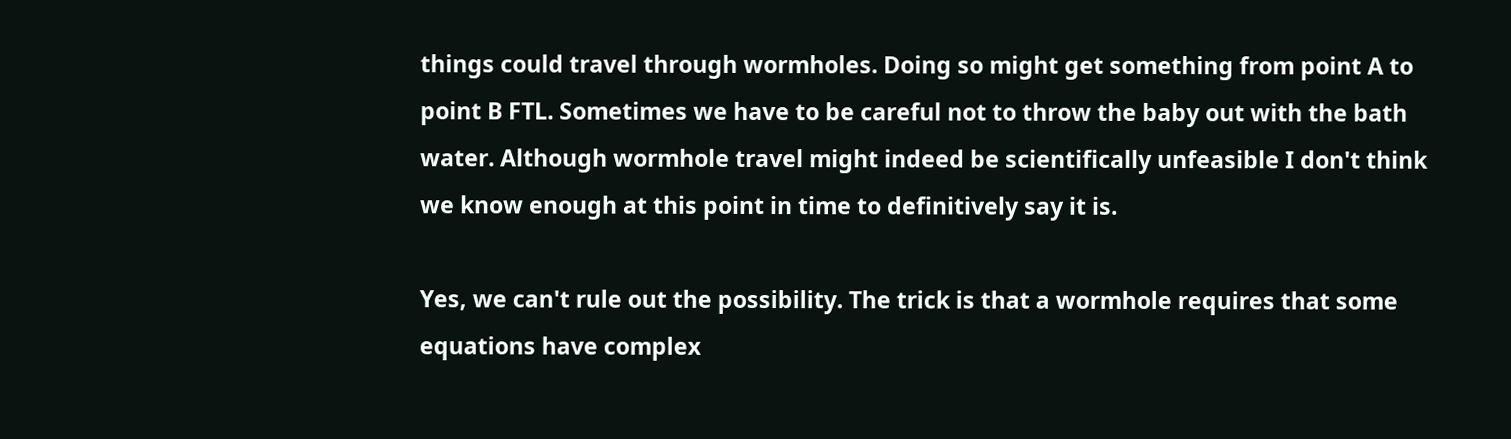things could travel through wormholes. Doing so might get something from point A to point B FTL. Sometimes we have to be careful not to throw the baby out with the bath water. Although wormhole travel might indeed be scientifically unfeasible I don't think we know enough at this point in time to definitively say it is.

Yes, we can't rule out the possibility. The trick is that a wormhole requires that some equations have complex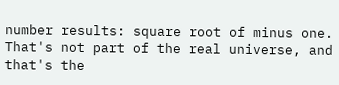number results: square root of minus one. That's not part of the real universe, and that's the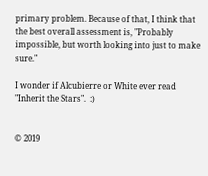primary problem. Because of that, I think that the best overall assessment is, "Probably impossible, but worth looking into just to make sure."

I wonder if Alcubierre or White ever read "Inherit the Stars".  :)


© 2019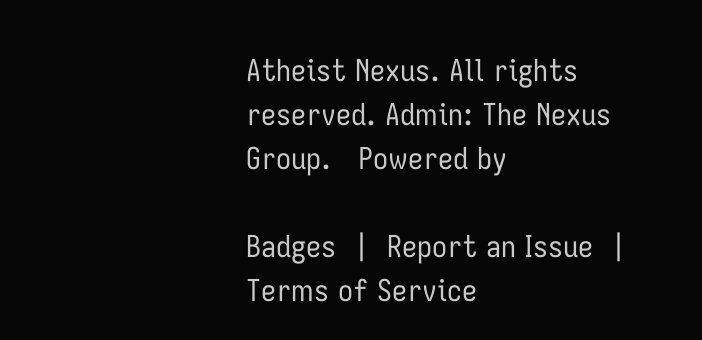Atheist Nexus. All rights reserved. Admin: The Nexus Group.   Powered by

Badges  |  Report an Issue  |  Terms of Service